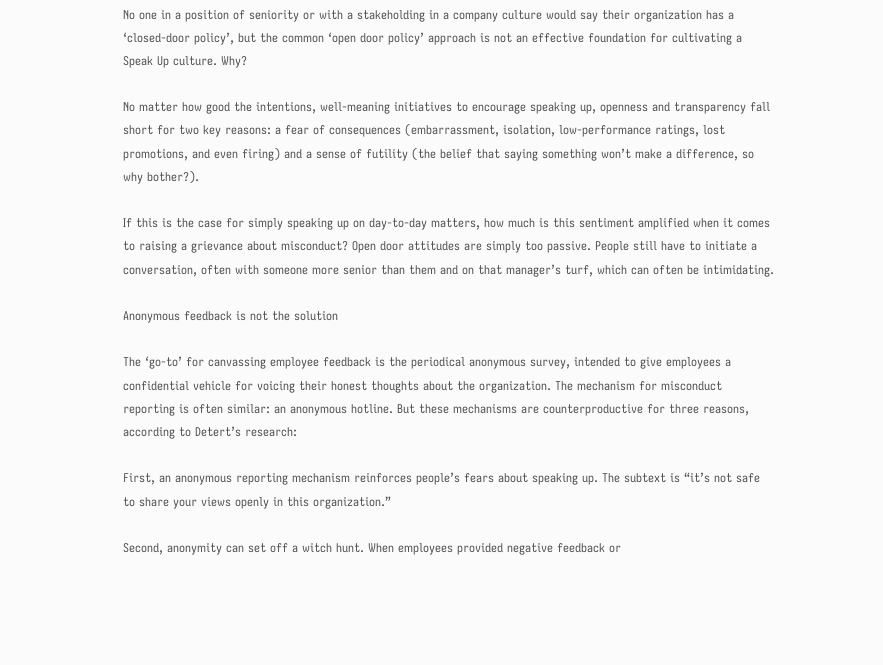No one in a position of seniority or with a stakeholding in a company culture would say their organization has a ‘closed-door policy’, but the common ‘open door policy’ approach is not an effective foundation for cultivating a Speak Up culture. Why?

No matter how good the intentions, well-meaning initiatives to encourage speaking up, openness and transparency fall short for two key reasons: a fear of consequences (embarrassment, isolation, low-performance ratings, lost promotions, and even firing) and a sense of futility (the belief that saying something won’t make a difference, so why bother?).

If this is the case for simply speaking up on day-to-day matters, how much is this sentiment amplified when it comes to raising a grievance about misconduct? Open door attitudes are simply too passive. People still have to initiate a conversation, often with someone more senior than them and on that manager’s turf, which can often be intimidating.

Anonymous feedback is not the solution

The ‘go-to’ for canvassing employee feedback is the periodical anonymous survey, intended to give employees a confidential vehicle for voicing their honest thoughts about the organization. The mechanism for misconduct reporting is often similar: an anonymous hotline. But these mechanisms are counterproductive for three reasons, according to Detert’s research:

First, an anonymous reporting mechanism reinforces people’s fears about speaking up. The subtext is “it’s not safe to share your views openly in this organization.”

Second, anonymity can set off a witch hunt. When employees provided negative feedback or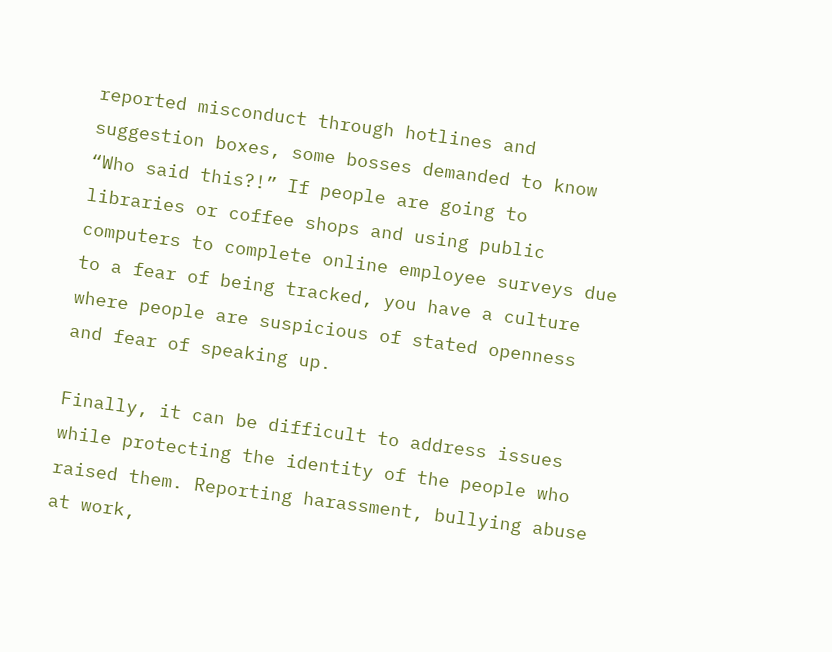reported misconduct through hotlines and suggestion boxes, some bosses demanded to know “Who said this?!” If people are going to libraries or coffee shops and using public computers to complete online employee surveys due to a fear of being tracked, you have a culture where people are suspicious of stated openness and fear of speaking up.

Finally, it can be difficult to address issues while protecting the identity of the people who raised them. Reporting harassment, bullying abuse at work,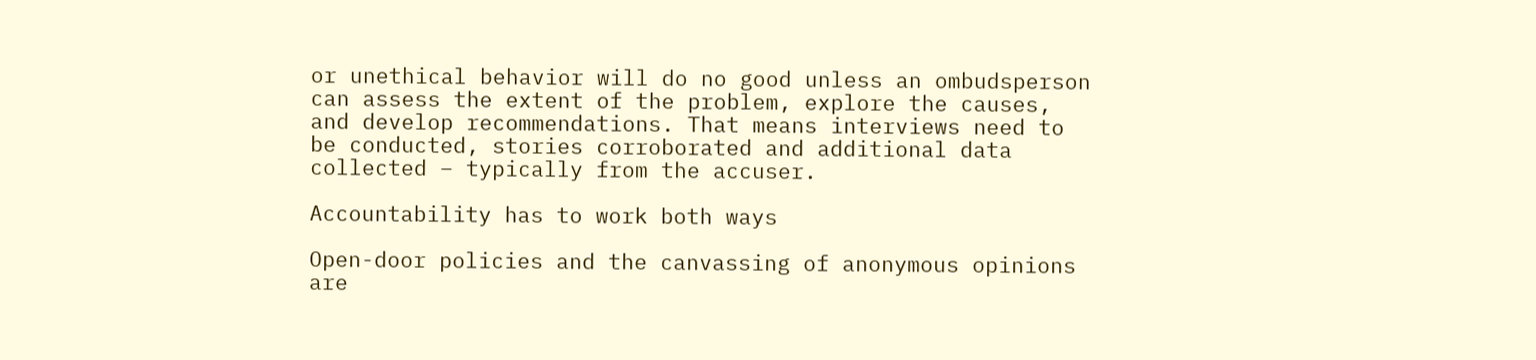or unethical behavior will do no good unless an ombudsperson can assess the extent of the problem, explore the causes, and develop recommendations. That means interviews need to be conducted, stories corroborated and additional data collected – typically from the accuser.

Accountability has to work both ways

Open-door policies and the canvassing of anonymous opinions are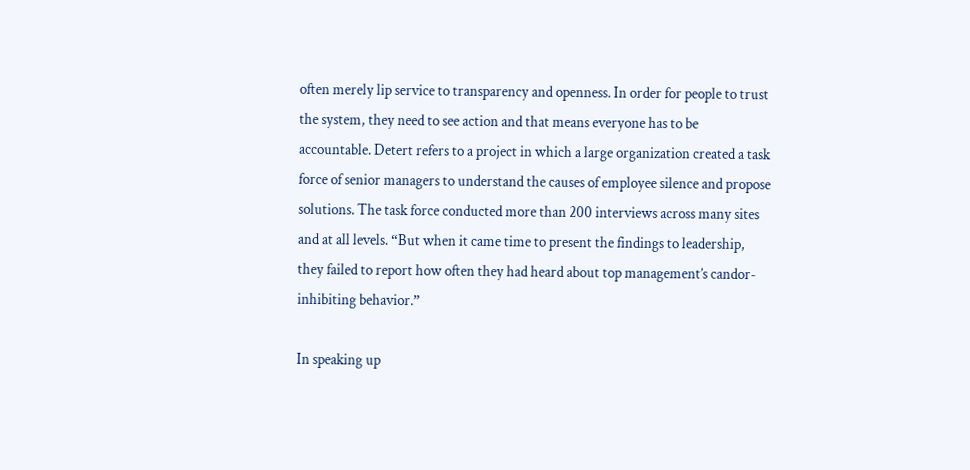often merely lip service to transparency and openness. In order for people to trust the system, they need to see action and that means everyone has to be accountable. Detert refers to a project in which a large organization created a task force of senior managers to understand the causes of employee silence and propose solutions. The task force conducted more than 200 interviews across many sites and at all levels. “But when it came time to present the findings to leadership, they failed to report how often they had heard about top management’s candor-inhibiting behavior.”

In speaking up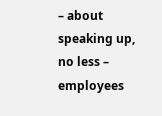– about speaking up, no less – employees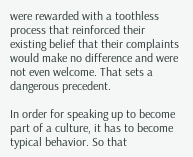were rewarded with a toothless process that reinforced their existing belief that their complaints would make no difference and were not even welcome. That sets a dangerous precedent.

In order for speaking up to become part of a culture, it has to become typical behavior. So that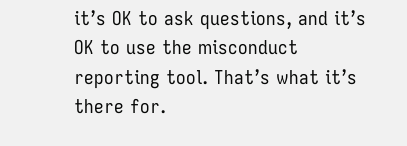it’s OK to ask questions, and it’s OK to use the misconduct reporting tool. That’s what it’s there for.